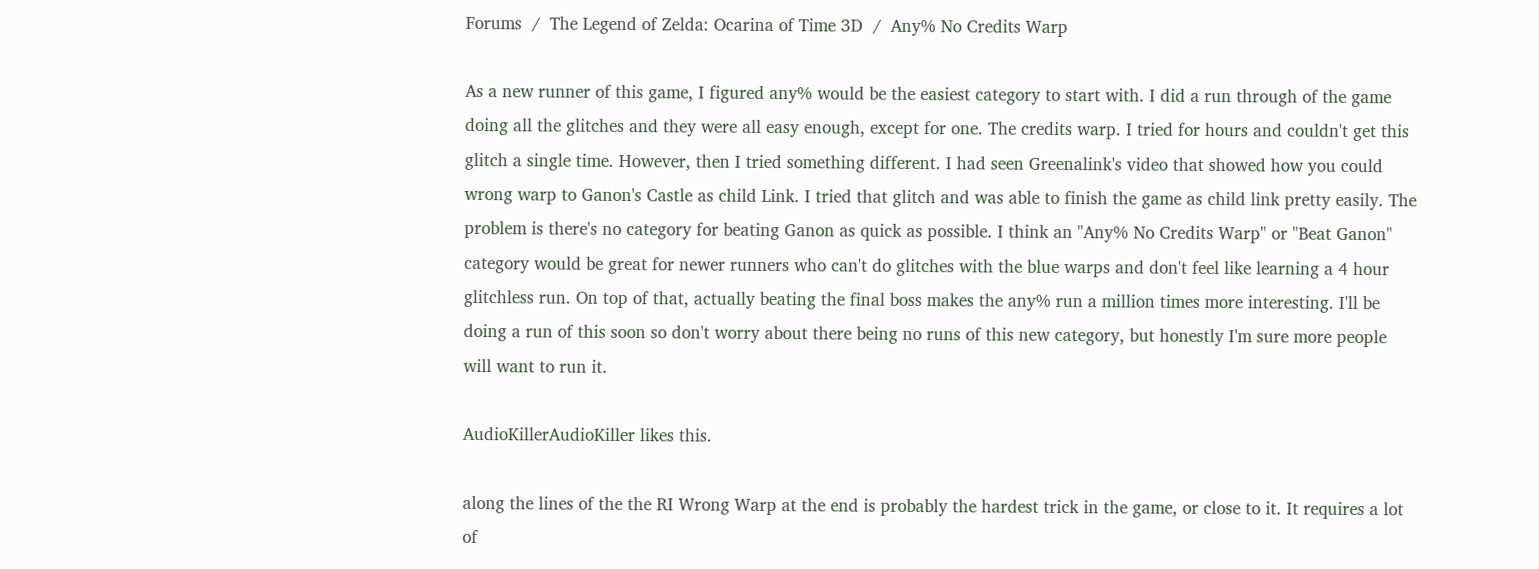Forums  /  The Legend of Zelda: Ocarina of Time 3D  /  Any% No Credits Warp

As a new runner of this game, I figured any% would be the easiest category to start with. I did a run through of the game doing all the glitches and they were all easy enough, except for one. The credits warp. I tried for hours and couldn't get this glitch a single time. However, then I tried something different. I had seen Greenalink's video that showed how you could wrong warp to Ganon's Castle as child Link. I tried that glitch and was able to finish the game as child link pretty easily. The problem is there's no category for beating Ganon as quick as possible. I think an "Any% No Credits Warp" or "Beat Ganon" category would be great for newer runners who can't do glitches with the blue warps and don't feel like learning a 4 hour glitchless run. On top of that, actually beating the final boss makes the any% run a million times more interesting. I'll be doing a run of this soon so don't worry about there being no runs of this new category, but honestly I'm sure more people will want to run it.

AudioKillerAudioKiller likes this.

along the lines of the the RI Wrong Warp at the end is probably the hardest trick in the game, or close to it. It requires a lot of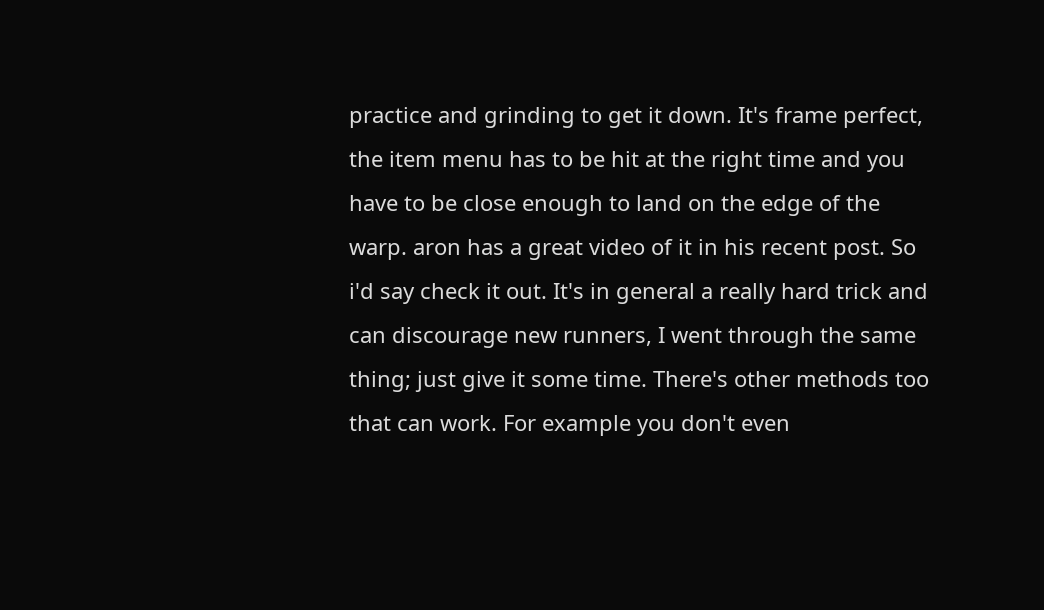practice and grinding to get it down. It's frame perfect, the item menu has to be hit at the right time and you have to be close enough to land on the edge of the warp. aron has a great video of it in his recent post. So i'd say check it out. It's in general a really hard trick and can discourage new runners, I went through the same thing; just give it some time. There's other methods too that can work. For example you don't even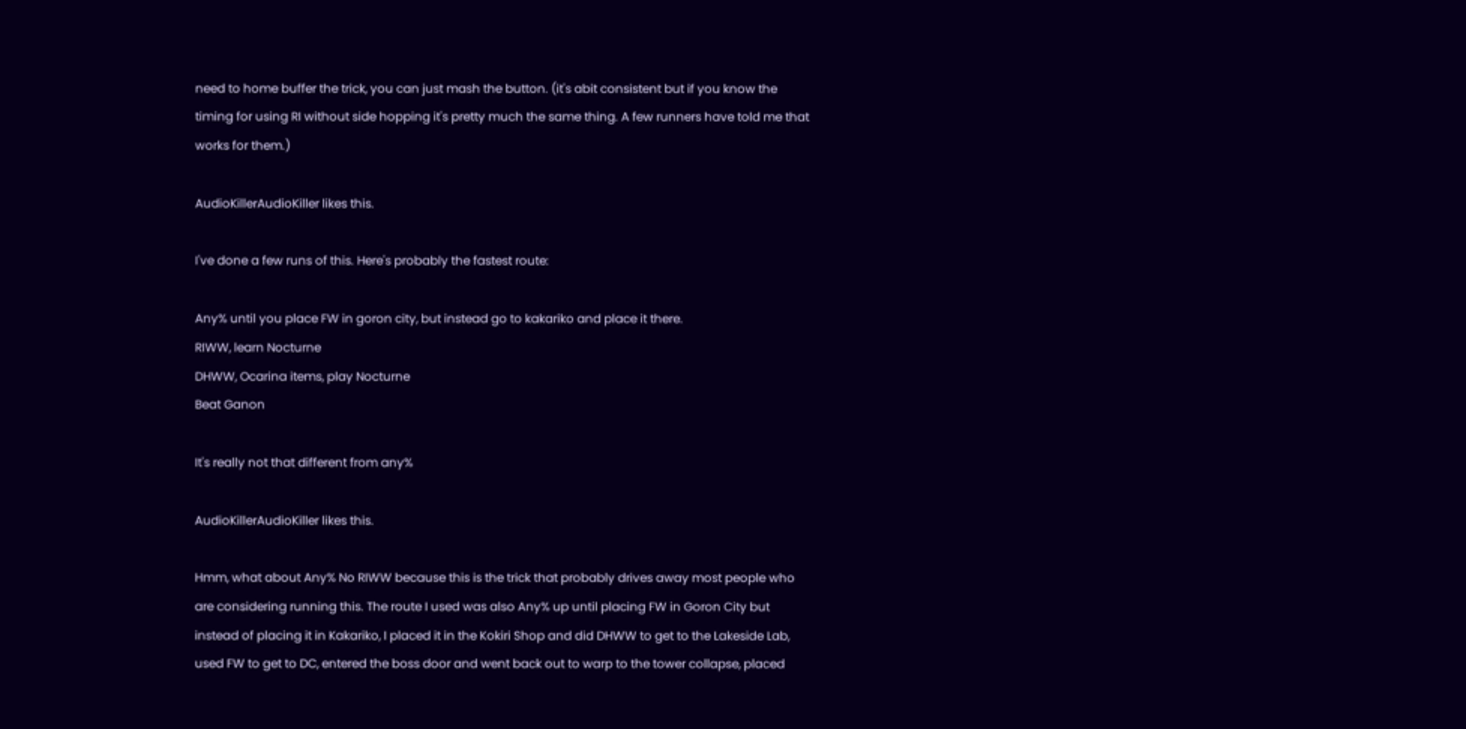need to home buffer the trick, you can just mash the button. (it's abit consistent but if you know the timing for using RI without side hopping it's pretty much the same thing. A few runners have told me that works for them.)

AudioKillerAudioKiller likes this.

I've done a few runs of this. Here's probably the fastest route:

Any% until you place FW in goron city, but instead go to kakariko and place it there.
RIWW, learn Nocturne
DHWW, Ocarina items, play Nocturne
Beat Ganon

It's really not that different from any%

AudioKillerAudioKiller likes this.

Hmm, what about Any% No RIWW because this is the trick that probably drives away most people who are considering running this. The route I used was also Any% up until placing FW in Goron City but instead of placing it in Kakariko, I placed it in the Kokiri Shop and did DHWW to get to the Lakeside Lab, used FW to get to DC, entered the boss door and went back out to warp to the tower collapse, placed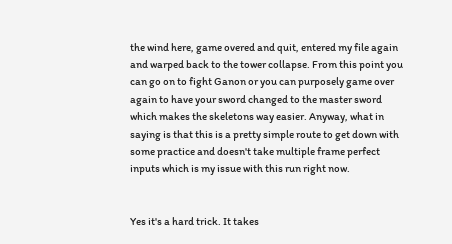the wind here, game overed and quit, entered my file again and warped back to the tower collapse. From this point you can go on to fight Ganon or you can purposely game over again to have your sword changed to the master sword which makes the skeletons way easier. Anyway, what in saying is that this is a pretty simple route to get down with some practice and doesn't take multiple frame perfect inputs which is my issue with this run right now.


Yes it's a hard trick. It takes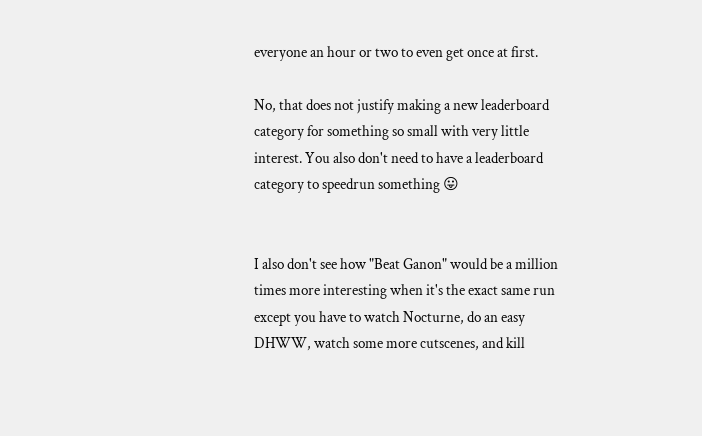everyone an hour or two to even get once at first.

No, that does not justify making a new leaderboard category for something so small with very little interest. You also don't need to have a leaderboard category to speedrun something 😛


I also don't see how "Beat Ganon" would be a million times more interesting when it's the exact same run except you have to watch Nocturne, do an easy DHWW, watch some more cutscenes, and kill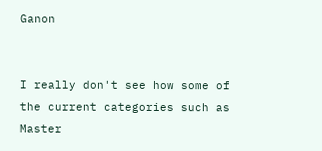Ganon


I really don't see how some of the current categories such as Master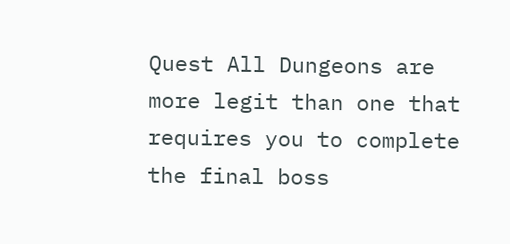Quest All Dungeons are more legit than one that requires you to complete the final boss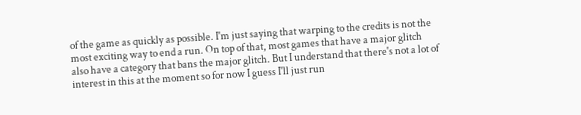of the game as quickly as possible. I'm just saying that warping to the credits is not the most exciting way to end a run. On top of that, most games that have a major glitch also have a category that bans the major glitch. But I understand that there's not a lot of interest in this at the moment so for now I guess I'll just run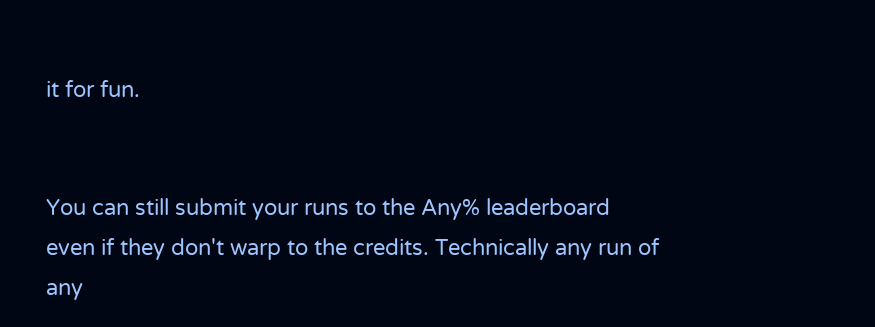it for fun.


You can still submit your runs to the Any% leaderboard even if they don't warp to the credits. Technically any run of any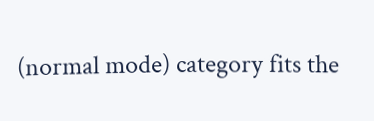(normal mode) category fits the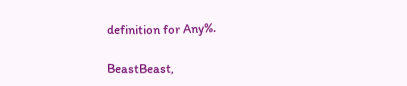definition for Any%.

BeastBeast,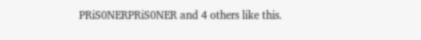PRiS0NERPRiS0NER and 4 others like this.